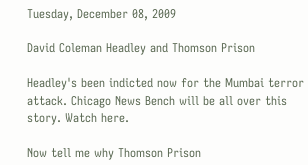Tuesday, December 08, 2009

David Coleman Headley and Thomson Prison

Headley's been indicted now for the Mumbai terror attack. Chicago News Bench will be all over this story. Watch here.

Now tell me why Thomson Prison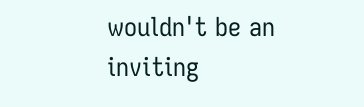wouldn't be an inviting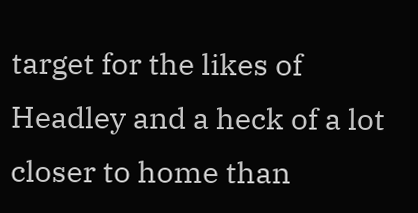target for the likes of Headley and a heck of a lot closer to home than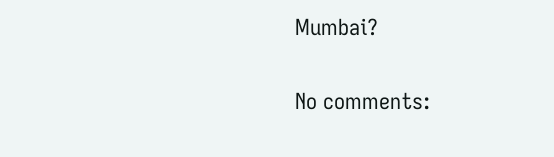Mumbai?

No comments: